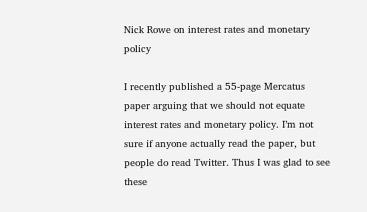Nick Rowe on interest rates and monetary policy

I recently published a 55-page Mercatus paper arguing that we should not equate interest rates and monetary policy. I’m not sure if anyone actually read the paper, but people do read Twitter. Thus I was glad to see these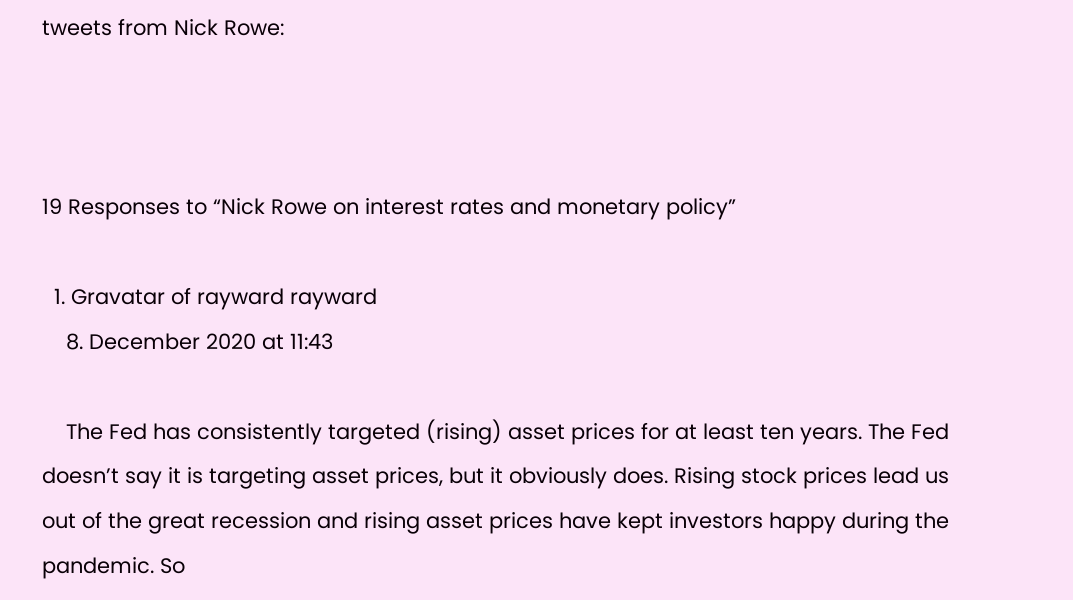tweets from Nick Rowe:



19 Responses to “Nick Rowe on interest rates and monetary policy”

  1. Gravatar of rayward rayward
    8. December 2020 at 11:43

    The Fed has consistently targeted (rising) asset prices for at least ten years. The Fed doesn’t say it is targeting asset prices, but it obviously does. Rising stock prices lead us out of the great recession and rising asset prices have kept investors happy during the pandemic. So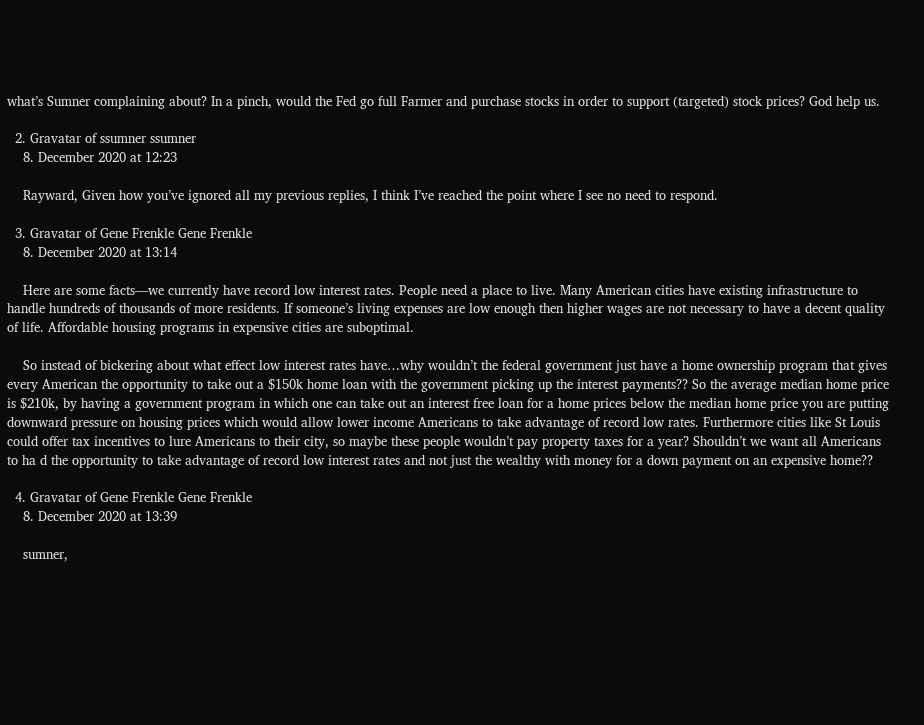what’s Sumner complaining about? In a pinch, would the Fed go full Farmer and purchase stocks in order to support (targeted) stock prices? God help us.

  2. Gravatar of ssumner ssumner
    8. December 2020 at 12:23

    Rayward, Given how you’ve ignored all my previous replies, I think I’ve reached the point where I see no need to respond.

  3. Gravatar of Gene Frenkle Gene Frenkle
    8. December 2020 at 13:14

    Here are some facts—we currently have record low interest rates. People need a place to live. Many American cities have existing infrastructure to handle hundreds of thousands of more residents. If someone’s living expenses are low enough then higher wages are not necessary to have a decent quality of life. Affordable housing programs in expensive cities are suboptimal.

    So instead of bickering about what effect low interest rates have…why wouldn’t the federal government just have a home ownership program that gives every American the opportunity to take out a $150k home loan with the government picking up the interest payments?? So the average median home price is $210k, by having a government program in which one can take out an interest free loan for a home prices below the median home price you are putting downward pressure on housing prices which would allow lower income Americans to take advantage of record low rates. Furthermore cities like St Louis could offer tax incentives to lure Americans to their city, so maybe these people wouldn’t pay property taxes for a year? Shouldn’t we want all Americans to ha d the opportunity to take advantage of record low interest rates and not just the wealthy with money for a down payment on an expensive home??

  4. Gravatar of Gene Frenkle Gene Frenkle
    8. December 2020 at 13:39

    sumner,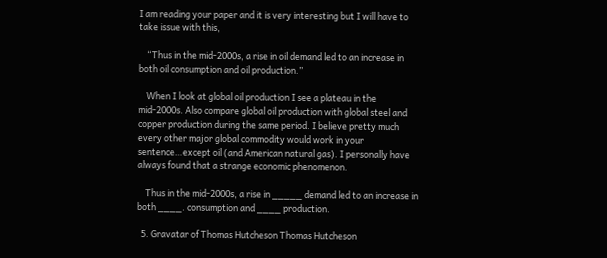I am reading your paper and it is very interesting but I will have to take issue with this,

    “Thus in the mid-2000s, a rise in oil demand led to an increase in both oil consumption and oil production.”

    When I look at global oil production I see a plateau in the mid-2000s. Also compare global oil production with global steel and copper production during the same period. I believe pretty much every other major global commodity would work in your sentence…except oil (and American natural gas). I personally have always found that a strange economic phenomenon.

    Thus in the mid-2000s, a rise in _____ demand led to an increase in both ____. consumption and ____ production.

  5. Gravatar of Thomas Hutcheson Thomas Hutcheson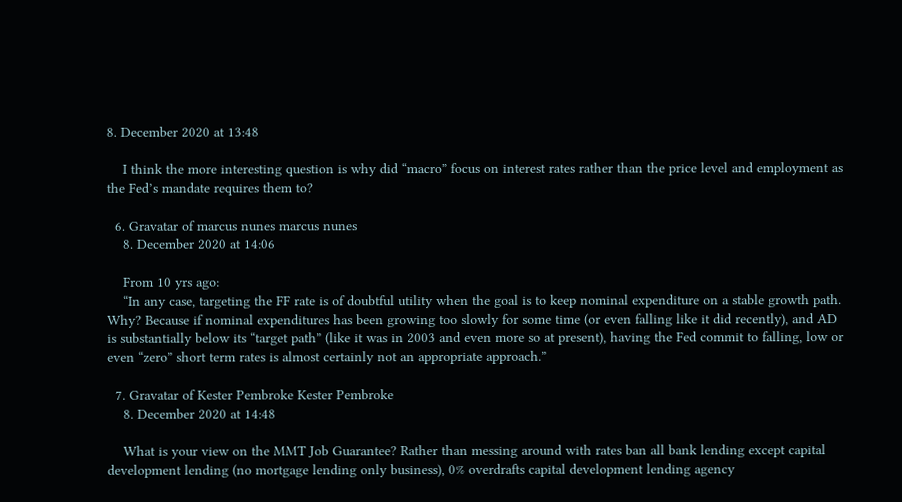8. December 2020 at 13:48

    I think the more interesting question is why did “macro” focus on interest rates rather than the price level and employment as the Fed’s mandate requires them to?

  6. Gravatar of marcus nunes marcus nunes
    8. December 2020 at 14:06

    From 10 yrs ago:
    “In any case, targeting the FF rate is of doubtful utility when the goal is to keep nominal expenditure on a stable growth path. Why? Because if nominal expenditures has been growing too slowly for some time (or even falling like it did recently), and AD is substantially below its “target path” (like it was in 2003 and even more so at present), having the Fed commit to falling, low or even “zero” short term rates is almost certainly not an appropriate approach.”

  7. Gravatar of Kester Pembroke Kester Pembroke
    8. December 2020 at 14:48

    What is your view on the MMT Job Guarantee? Rather than messing around with rates ban all bank lending except capital development lending (no mortgage lending only business), 0% overdrafts capital development lending agency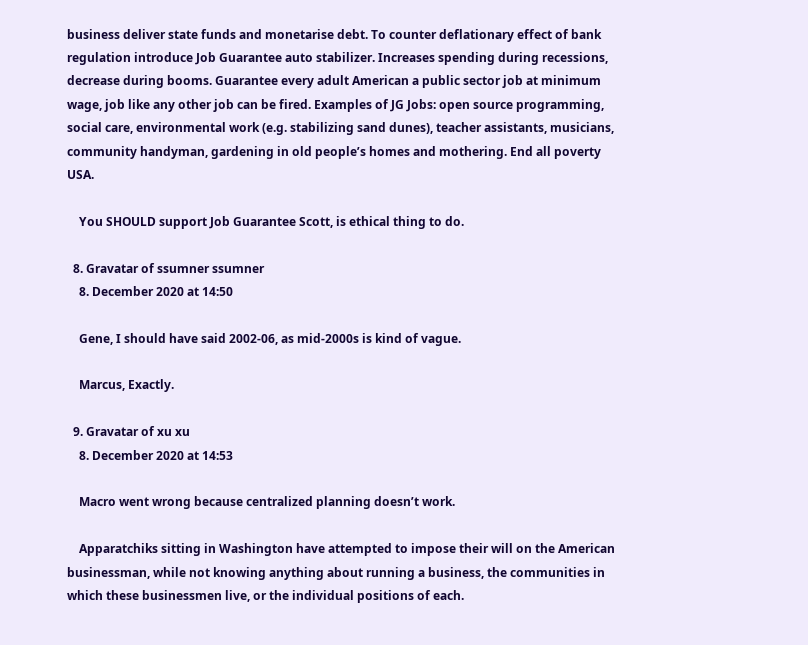business deliver state funds and monetarise debt. To counter deflationary effect of bank regulation introduce Job Guarantee auto stabilizer. Increases spending during recessions, decrease during booms. Guarantee every adult American a public sector job at minimum wage, job like any other job can be fired. Examples of JG Jobs: open source programming, social care, environmental work (e.g. stabilizing sand dunes), teacher assistants, musicians, community handyman, gardening in old people’s homes and mothering. End all poverty USA.

    You SHOULD support Job Guarantee Scott, is ethical thing to do.

  8. Gravatar of ssumner ssumner
    8. December 2020 at 14:50

    Gene, I should have said 2002-06, as mid-2000s is kind of vague.

    Marcus, Exactly.

  9. Gravatar of xu xu
    8. December 2020 at 14:53

    Macro went wrong because centralized planning doesn’t work.

    Apparatchiks sitting in Washington have attempted to impose their will on the American businessman, while not knowing anything about running a business, the communities in which these businessmen live, or the individual positions of each.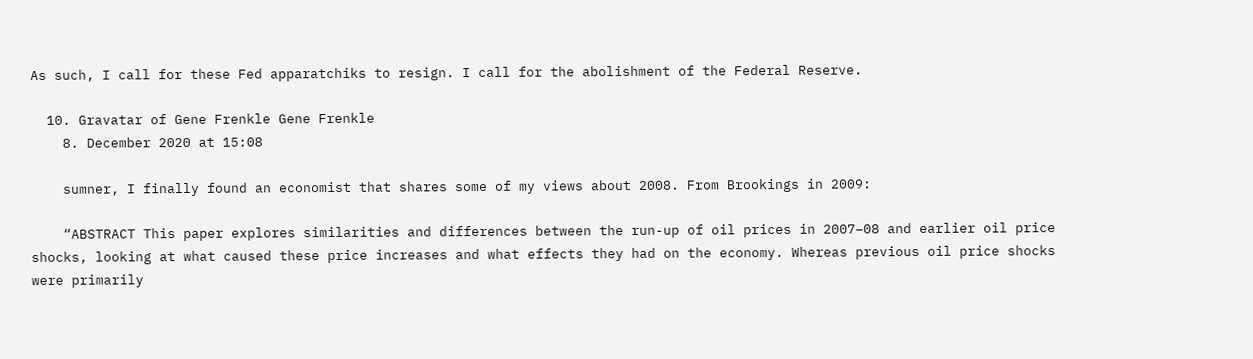As such, I call for these Fed apparatchiks to resign. I call for the abolishment of the Federal Reserve.

  10. Gravatar of Gene Frenkle Gene Frenkle
    8. December 2020 at 15:08

    sumner, I finally found an economist that shares some of my views about 2008. From Brookings in 2009:

    “ABSTRACT This paper explores similarities and differences between the run-up of oil prices in 2007–08 and earlier oil price shocks, looking at what caused these price increases and what effects they had on the economy. Whereas previous oil price shocks were primarily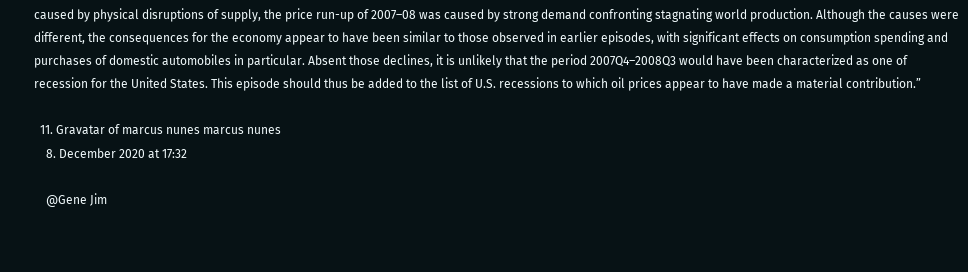caused by physical disruptions of supply, the price run-up of 2007–08 was caused by strong demand confronting stagnating world production. Although the causes were different, the consequences for the economy appear to have been similar to those observed in earlier episodes, with significant effects on consumption spending and purchases of domestic automobiles in particular. Absent those declines, it is unlikely that the period 2007Q4–2008Q3 would have been characterized as one of recession for the United States. This episode should thus be added to the list of U.S. recessions to which oil prices appear to have made a material contribution.”

  11. Gravatar of marcus nunes marcus nunes
    8. December 2020 at 17:32

    @Gene Jim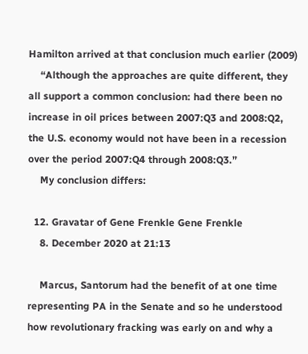Hamilton arrived at that conclusion much earlier (2009)
    “Although the approaches are quite different, they all support a common conclusion: had there been no increase in oil prices between 2007:Q3 and 2008:Q2, the U.S. economy would not have been in a recession over the period 2007:Q4 through 2008:Q3.”
    My conclusion differs:

  12. Gravatar of Gene Frenkle Gene Frenkle
    8. December 2020 at 21:13

    Marcus, Santorum had the benefit of at one time representing PA in the Senate and so he understood how revolutionary fracking was early on and why a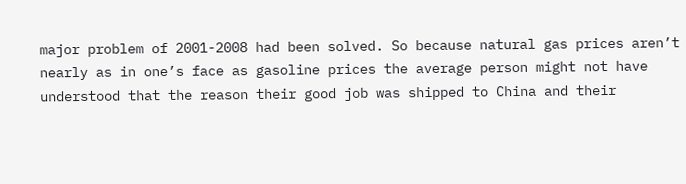major problem of 2001-2008 had been solved. So because natural gas prices aren’t nearly as in one’s face as gasoline prices the average person might not have understood that the reason their good job was shipped to China and their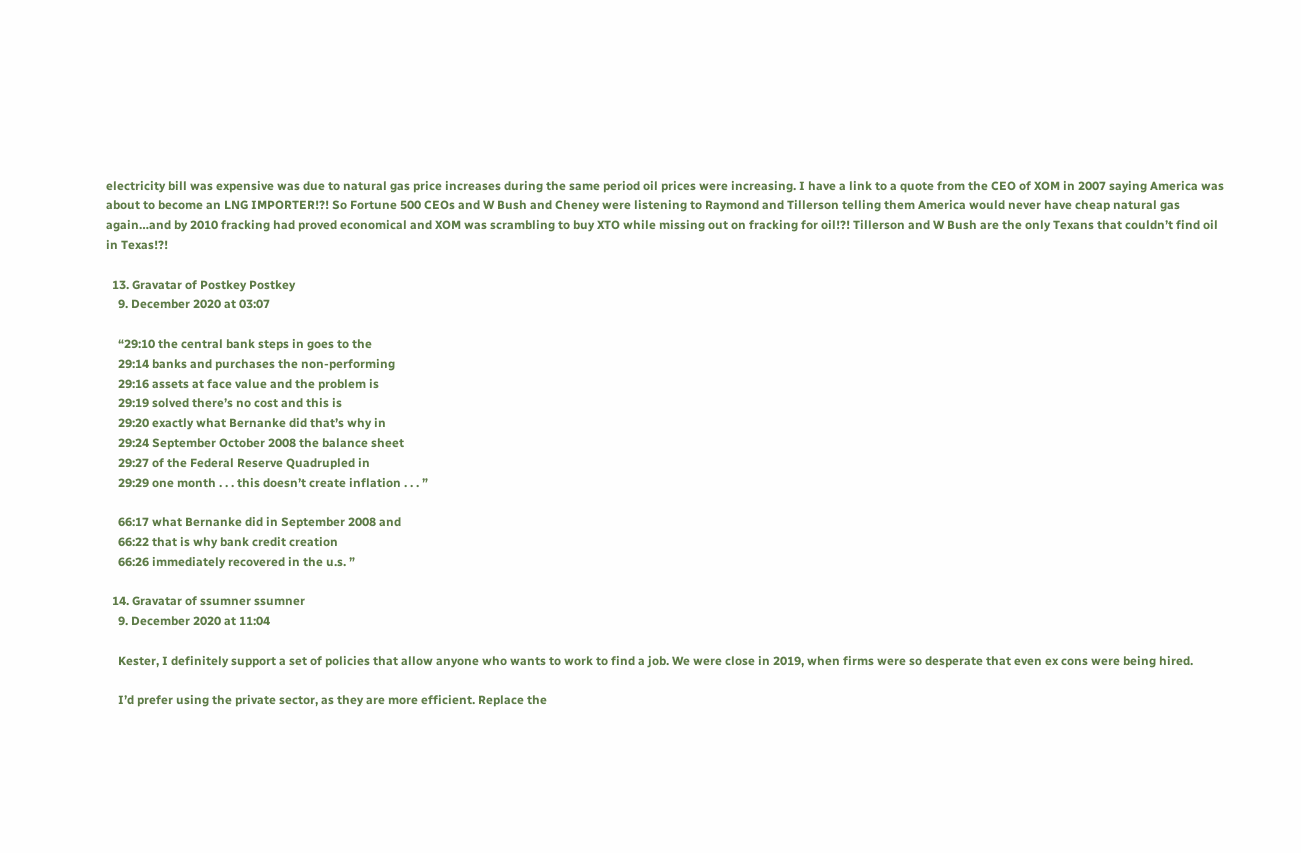electricity bill was expensive was due to natural gas price increases during the same period oil prices were increasing. I have a link to a quote from the CEO of XOM in 2007 saying America was about to become an LNG IMPORTER!?! So Fortune 500 CEOs and W Bush and Cheney were listening to Raymond and Tillerson telling them America would never have cheap natural gas again…and by 2010 fracking had proved economical and XOM was scrambling to buy XTO while missing out on fracking for oil!?! Tillerson and W Bush are the only Texans that couldn’t find oil in Texas!?!

  13. Gravatar of Postkey Postkey
    9. December 2020 at 03:07

    “29:10 the central bank steps in goes to the
    29:14 banks and purchases the non-performing
    29:16 assets at face value and the problem is
    29:19 solved there’s no cost and this is
    29:20 exactly what Bernanke did that’s why in
    29:24 September October 2008 the balance sheet
    29:27 of the Federal Reserve Quadrupled in
    29:29 one month . . . this doesn’t create inflation . . . ”

    66:17 what Bernanke did in September 2008 and
    66:22 that is why bank credit creation
    66:26 immediately recovered in the u.s. ”

  14. Gravatar of ssumner ssumner
    9. December 2020 at 11:04

    Kester, I definitely support a set of policies that allow anyone who wants to work to find a job. We were close in 2019, when firms were so desperate that even ex cons were being hired.

    I’d prefer using the private sector, as they are more efficient. Replace the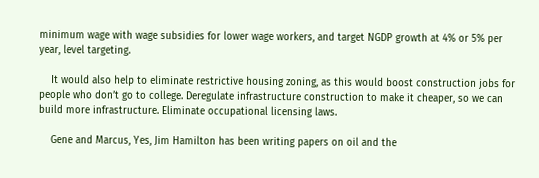minimum wage with wage subsidies for lower wage workers, and target NGDP growth at 4% or 5% per year, level targeting.

    It would also help to eliminate restrictive housing zoning, as this would boost construction jobs for people who don’t go to college. Deregulate infrastructure construction to make it cheaper, so we can build more infrastructure. Eliminate occupational licensing laws.

    Gene and Marcus, Yes, Jim Hamilton has been writing papers on oil and the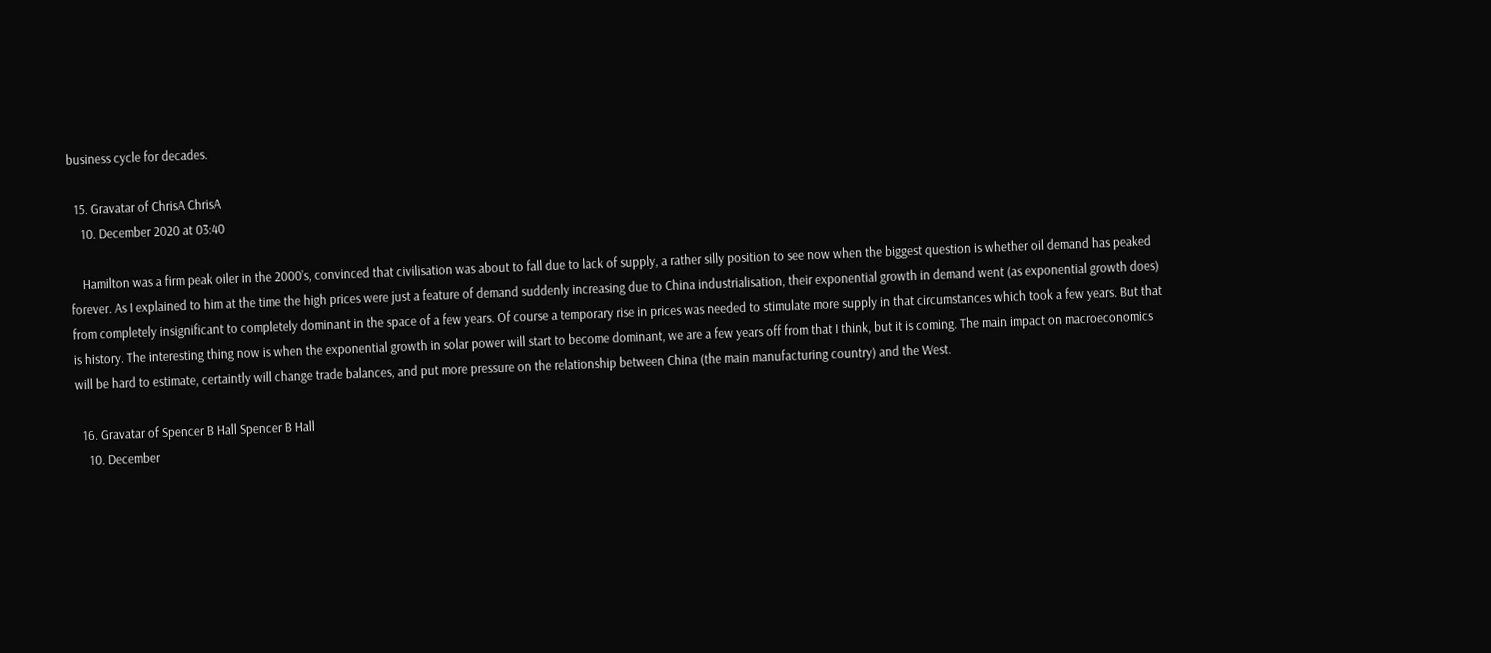business cycle for decades.

  15. Gravatar of ChrisA ChrisA
    10. December 2020 at 03:40

    Hamilton was a firm peak oiler in the 2000’s, convinced that civilisation was about to fall due to lack of supply, a rather silly position to see now when the biggest question is whether oil demand has peaked forever. As I explained to him at the time the high prices were just a feature of demand suddenly increasing due to China industrialisation, their exponential growth in demand went (as exponential growth does) from completely insignificant to completely dominant in the space of a few years. Of course a temporary rise in prices was needed to stimulate more supply in that circumstances which took a few years. But that is history. The interesting thing now is when the exponential growth in solar power will start to become dominant, we are a few years off from that I think, but it is coming. The main impact on macroeconomics will be hard to estimate, certaintly will change trade balances, and put more pressure on the relationship between China (the main manufacturing country) and the West.

  16. Gravatar of Spencer B Hall Spencer B Hall
    10. December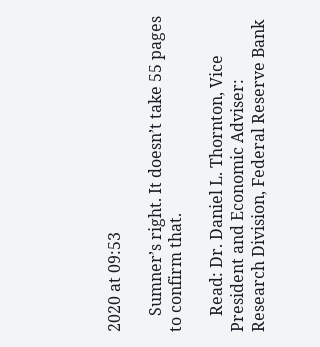2020 at 09:53

    Sumner’s right. It doesn’t take 55 pages to confirm that.

    Read: Dr. Daniel L. Thornton, Vice President and Economic Adviser: Research Division, Federal Reserve Bank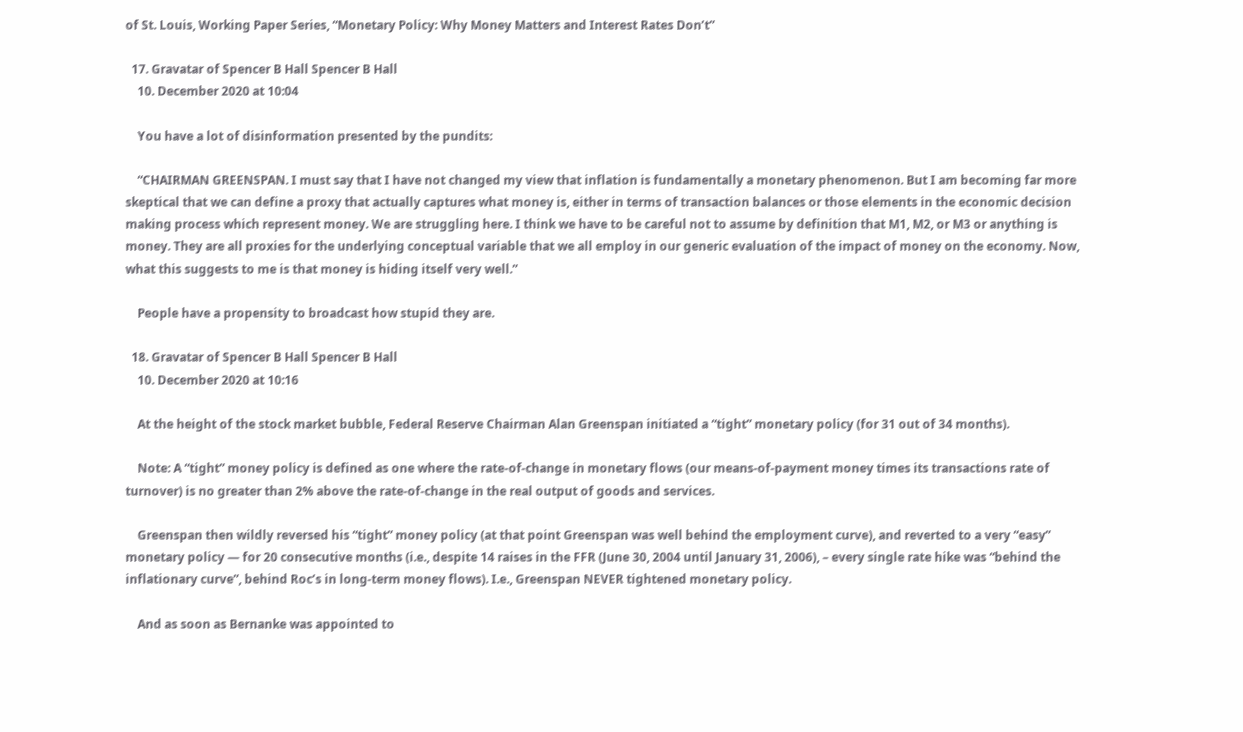of St. Louis, Working Paper Series, “Monetary Policy: Why Money Matters and Interest Rates Don’t”

  17. Gravatar of Spencer B Hall Spencer B Hall
    10. December 2020 at 10:04

    You have a lot of disinformation presented by the pundits:

    “CHAIRMAN GREENSPAN. I must say that I have not changed my view that inflation is fundamentally a monetary phenomenon. But I am becoming far more skeptical that we can define a proxy that actually captures what money is, either in terms of transaction balances or those elements in the economic decision making process which represent money. We are struggling here. I think we have to be careful not to assume by definition that M1, M2, or M3 or anything is money. They are all proxies for the underlying conceptual variable that we all employ in our generic evaluation of the impact of money on the economy. Now, what this suggests to me is that money is hiding itself very well.”

    People have a propensity to broadcast how stupid they are.

  18. Gravatar of Spencer B Hall Spencer B Hall
    10. December 2020 at 10:16

    At the height of the stock market bubble, Federal Reserve Chairman Alan Greenspan initiated a “tight” monetary policy (for 31 out of 34 months).

    Note: A “tight” money policy is defined as one where the rate-of-change in monetary flows (our means-of-payment money times its transactions rate of turnover) is no greater than 2% above the rate-of-change in the real output of goods and services.

    Greenspan then wildly reversed his “tight” money policy (at that point Greenspan was well behind the employment curve), and reverted to a very “easy” monetary policy — for 20 consecutive months (i.e., despite 14 raises in the FFR (June 30, 2004 until January 31, 2006), – every single rate hike was “behind the inflationary curve”, behind Roc’s in long-term money flows). I.e., Greenspan NEVER tightened monetary policy.

    And as soon as Bernanke was appointed to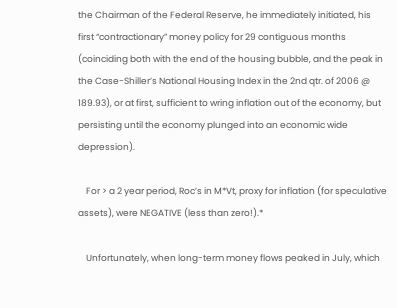the Chairman of the Federal Reserve, he immediately initiated, his first “contractionary” money policy for 29 contiguous months (coinciding both with the end of the housing bubble, and the peak in the Case-Shiller’s National Housing Index in the 2nd qtr. of 2006 @ 189.93), or at first, sufficient to wring inflation out of the economy, but persisting until the economy plunged into an economic wide depression).

    For > a 2 year period, Roc’s in M*Vt, proxy for inflation (for speculative assets), were NEGATIVE (less than zero!).*

    Unfortunately, when long-term money flows peaked in July, which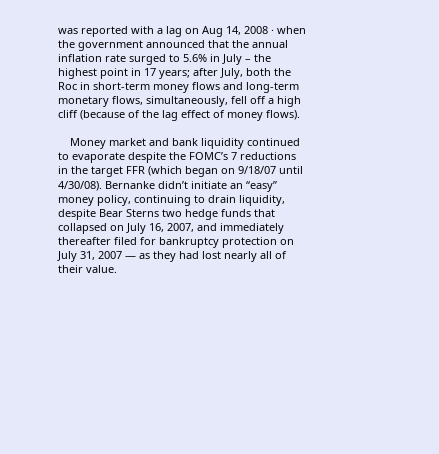was reported with a lag on Aug 14, 2008 · when the government announced that the annual inflation rate surged to 5.6% in July – the highest point in 17 years; after July, both the Roc in short-term money flows and long-term monetary flows, simultaneously, fell off a high cliff (because of the lag effect of money flows).

    Money market and bank liquidity continued to evaporate despite the FOMC’s 7 reductions in the target FFR (which began on 9/18/07 until 4/30/08). Bernanke didn’t initiate an “easy” money policy, continuing to drain liquidity, despite Bear Sterns two hedge funds that collapsed on July 16, 2007, and immediately thereafter filed for bankruptcy protection on July 31, 2007 — as they had lost nearly all of their value.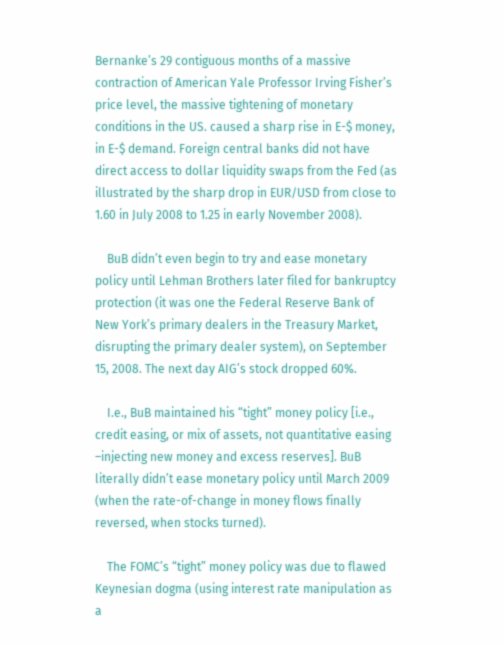Bernanke’s 29 contiguous months of a massive contraction of American Yale Professor Irving Fisher’s price level, the massive tightening of monetary conditions in the US. caused a sharp rise in E-$ money, in E-$ demand. Foreign central banks did not have direct access to dollar liquidity swaps from the Fed (as illustrated by the sharp drop in EUR/USD from close to 1.60 in July 2008 to 1.25 in early November 2008).

    BuB didn’t even begin to try and ease monetary policy until Lehman Brothers later filed for bankruptcy protection (it was one the Federal Reserve Bank of New York’s primary dealers in the Treasury Market, disrupting the primary dealer system), on September 15, 2008. The next day AIG’s stock dropped 60%.

    I.e., BuB maintained his “tight” money policy [i.e., credit easing, or mix of assets, not quantitative easing –injecting new money and excess reserves]. BuB literally didn’t ease monetary policy until March 2009 (when the rate-of-change in money flows finally reversed, when stocks turned).

    The FOMC’s “tight” money policy was due to flawed Keynesian dogma (using interest rate manipulation as a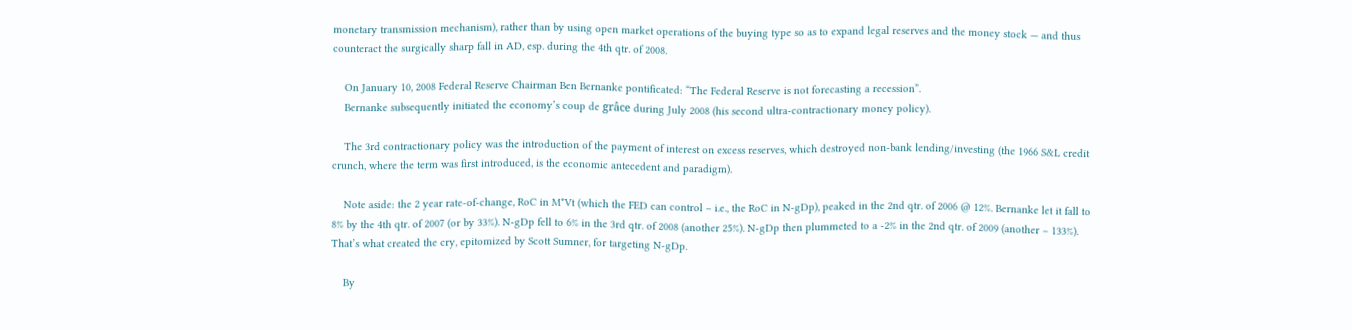monetary transmission mechanism), rather than by using open market operations of the buying type so as to expand legal reserves and the money stock — and thus counteract the surgically sharp fall in AD, esp. during the 4th qtr. of 2008.

    On January 10, 2008 Federal Reserve Chairman Ben Bernanke pontificated: “The Federal Reserve is not forecasting a recession”.
    Bernanke subsequently initiated the economy’s coup de grâce during July 2008 (his second ultra-contractionary money policy).

    The 3rd contractionary policy was the introduction of the payment of interest on excess reserves, which destroyed non-bank lending/investing (the 1966 S&L credit crunch, where the term was first introduced, is the economic antecedent and paradigm).

    Note aside: the 2 year rate-of-change, RoC in M*Vt (which the FED can control – i.e., the RoC in N-gDp), peaked in the 2nd qtr. of 2006 @ 12%. Bernanke let it fall to 8% by the 4th qtr. of 2007 (or by 33%). N-gDp fell to 6% in the 3rd qtr. of 2008 (another 25%). N-gDp then plummeted to a -2% in the 2nd qtr. of 2009 (another – 133%). That’s what created the cry, epitomized by Scott Sumner, for targeting N-gDp.

    By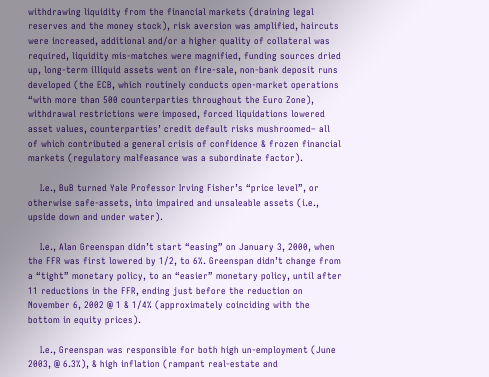withdrawing liquidity from the financial markets (draining legal reserves and the money stock), risk aversion was amplified, haircuts were increased, additional and/or a higher quality of collateral was required, liquidity mis-matches were magnified, funding sources dried up, long-term illiquid assets went on fire-sale, non-bank deposit runs developed (the ECB, which routinely conducts open-market operations “with more than 500 counterparties throughout the Euro Zone), withdrawal restrictions were imposed, forced liquidations lowered asset values, counterparties’ credit default risks mushroomed– all of which contributed a general crisis of confidence & frozen financial markets (regulatory malfeasance was a subordinate factor).

    I.e., BuB turned Yale Professor Irving Fisher’s “price level”, or otherwise safe-assets, into impaired and unsaleable assets (i.e., upside down and under water).

    I.e., Alan Greenspan didn’t start “easing” on January 3, 2000, when the FFR was first lowered by 1/2, to 6%. Greenspan didn’t change from a “tight” monetary policy, to an “easier” monetary policy, until after 11 reductions in the FFR, ending just before the reduction on November 6, 2002 @ 1 & 1/4% (approximately coinciding with the bottom in equity prices).

    I.e., Greenspan was responsible for both high un-employment (June 2003, @ 6.3%), & high inflation (rampant real-estate and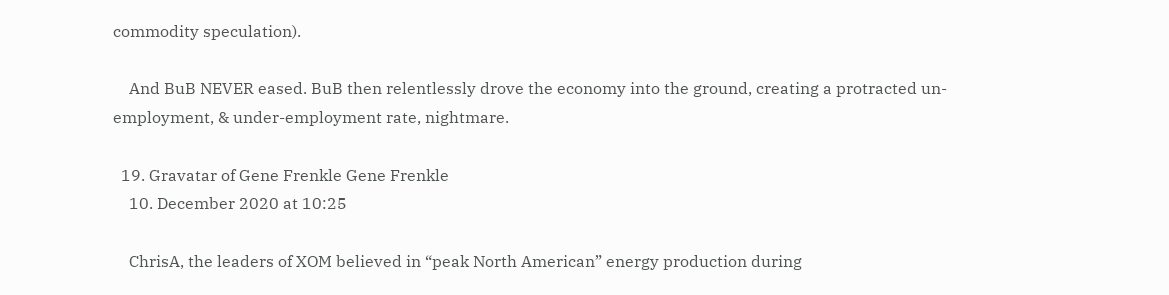commodity speculation).

    And BuB NEVER eased. BuB then relentlessly drove the economy into the ground, creating a protracted un-employment, & under-employment rate, nightmare.

  19. Gravatar of Gene Frenkle Gene Frenkle
    10. December 2020 at 10:25

    ChrisA, the leaders of XOM believed in “peak North American” energy production during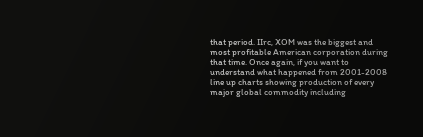that period. IIrc, XOM was the biggest and most profitable American corporation during that time. Once again, if you want to understand what happened from 2001-2008 line up charts showing production of every major global commodity including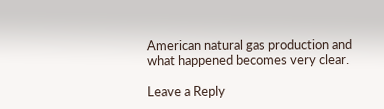American natural gas production and what happened becomes very clear.

Leave a Reply